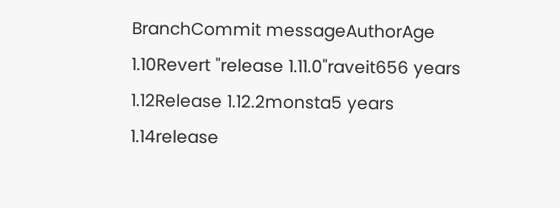BranchCommit messageAuthorAge
1.10Revert "release 1.11.0"raveit656 years
1.12Release 1.12.2monsta5 years
1.14release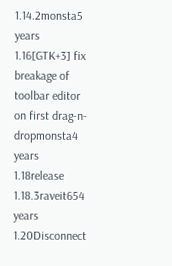1.14.2monsta5 years
1.16[GTK+3] fix breakage of toolbar editor on first drag-n-dropmonsta4 years
1.18release 1.18.3raveit654 years
1.20Disconnect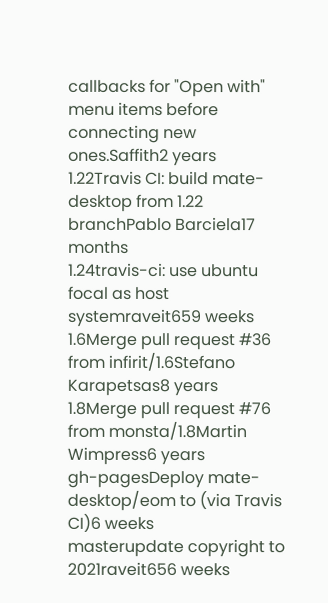callbacks for "Open with" menu items before connecting new ones.Saffith2 years
1.22Travis CI: build mate-desktop from 1.22 branchPablo Barciela17 months
1.24travis-ci: use ubuntu focal as host systemraveit659 weeks
1.6Merge pull request #36 from infirit/1.6Stefano Karapetsas8 years
1.8Merge pull request #76 from monsta/1.8Martin Wimpress6 years
gh-pagesDeploy mate-desktop/eom to (via Travis CI)6 weeks
masterupdate copyright to 2021raveit656 weeks